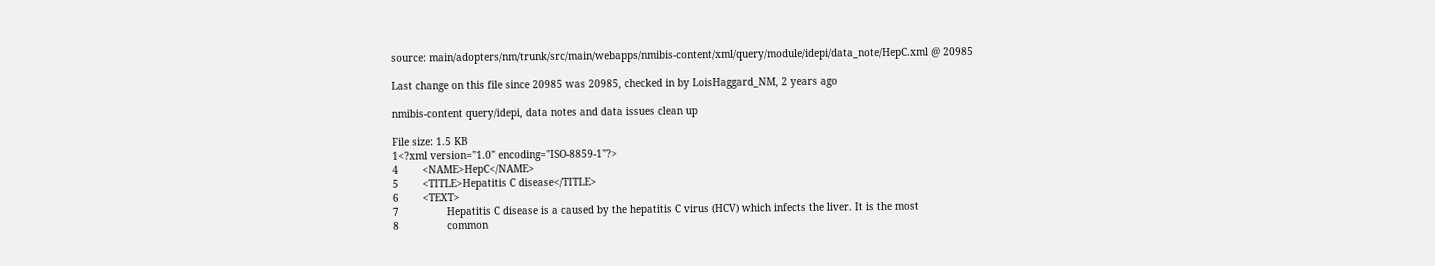source: main/adopters/nm/trunk/src/main/webapps/nmibis-content/xml/query/module/idepi/data_note/HepC.xml @ 20985

Last change on this file since 20985 was 20985, checked in by LoisHaggard_NM, 2 years ago

nmibis-content query/idepi, data notes and data issues clean up

File size: 1.5 KB
1<?xml version="1.0" encoding="ISO-8859-1"?>
4        <NAME>HepC</NAME>
5        <TITLE>Hepatitis C disease</TITLE>
6        <TEXT>
7                Hepatitis C disease is a caused by the hepatitis C virus (HCV) which infects the liver. It is the most
8                common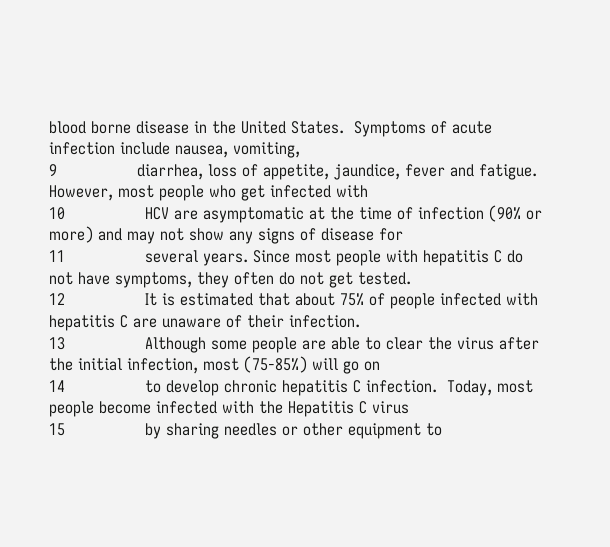blood borne disease in the United States.  Symptoms of acute infection include nausea, vomiting,
9                diarrhea, loss of appetite, jaundice, fever and fatigue.  However, most people who get infected with
10                HCV are asymptomatic at the time of infection (90% or more) and may not show any signs of disease for
11                several years. Since most people with hepatitis C do not have symptoms, they often do not get tested.
12                It is estimated that about 75% of people infected with hepatitis C are unaware of their infection.
13                Although some people are able to clear the virus after the initial infection, most (75-85%) will go on
14                to develop chronic hepatitis C infection.  Today, most people become infected with the Hepatitis C virus
15                by sharing needles or other equipment to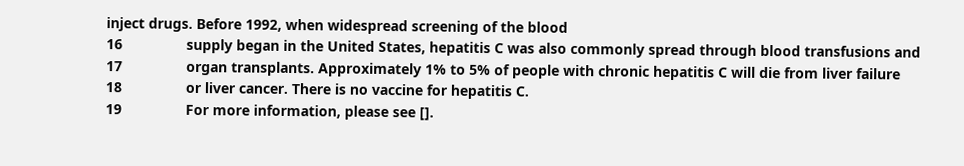inject drugs. Before 1992, when widespread screening of the blood
16                supply began in the United States, hepatitis C was also commonly spread through blood transfusions and
17                organ transplants. Approximately 1% to 5% of people with chronic hepatitis C will die from liver failure
18                or liver cancer. There is no vaccine for hepatitis C.
19                For more information, please see [].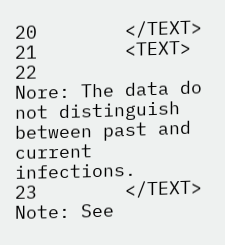20        </TEXT>
21        <TEXT>
22                Nore: The data do not distinguish between past and current infections.
23        </TEXT>
Note: See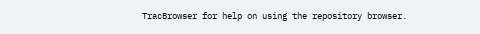TracBrowser for help on using the repository browser.